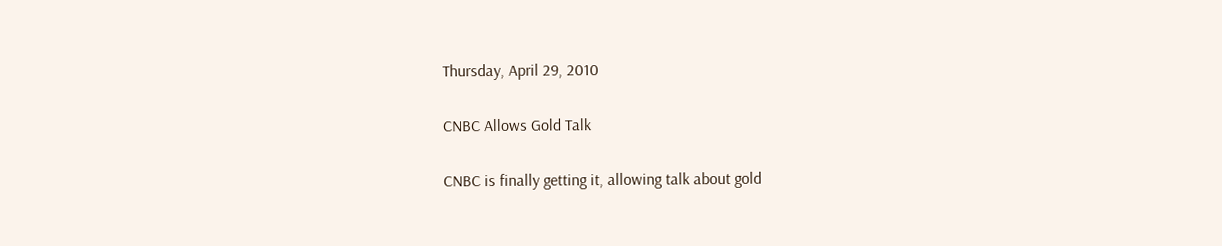Thursday, April 29, 2010

CNBC Allows Gold Talk

CNBC is finally getting it, allowing talk about gold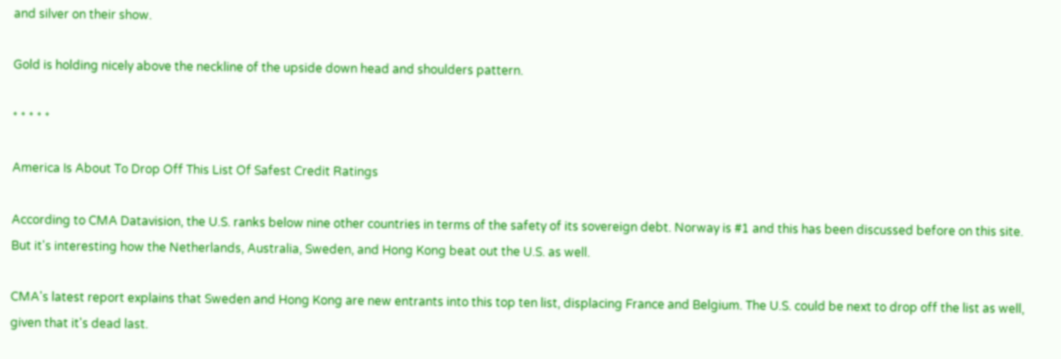and silver on their show.

Gold is holding nicely above the neckline of the upside down head and shoulders pattern.

* * * * *

America Is About To Drop Off This List Of Safest Credit Ratings

According to CMA Datavision, the U.S. ranks below nine other countries in terms of the safety of its sovereign debt. Norway is #1 and this has been discussed before on this site. But it's interesting how the Netherlands, Australia, Sweden, and Hong Kong beat out the U.S. as well.

CMA's latest report explains that Sweden and Hong Kong are new entrants into this top ten list, displacing France and Belgium. The U.S. could be next to drop off the list as well, given that it's dead last.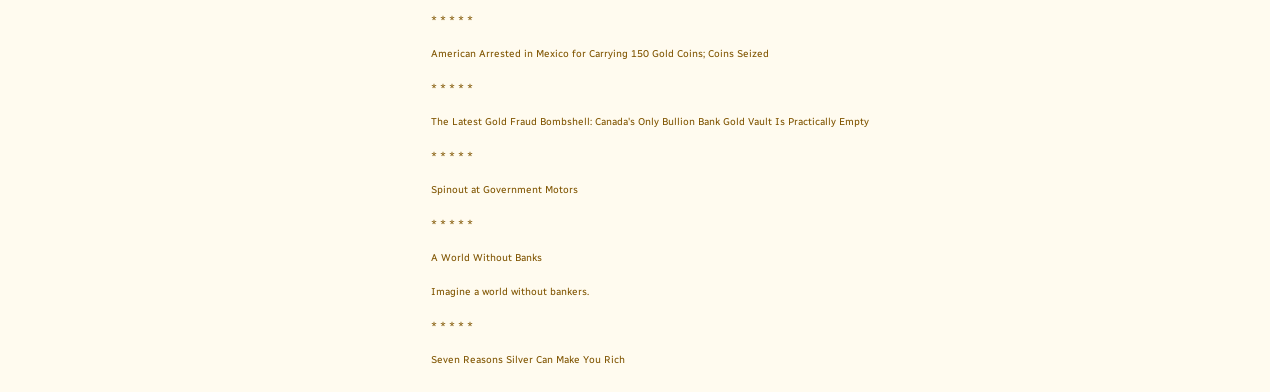* * * * *

American Arrested in Mexico for Carrying 150 Gold Coins; Coins Seized

* * * * *

The Latest Gold Fraud Bombshell: Canada's Only Bullion Bank Gold Vault Is Practically Empty

* * * * *

Spinout at Government Motors

* * * * *

A World Without Banks

Imagine a world without bankers.

* * * * *

Seven Reasons Silver Can Make You Rich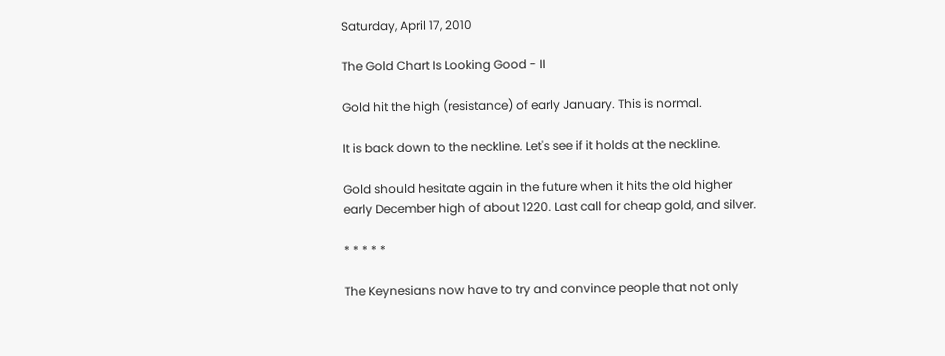Saturday, April 17, 2010

The Gold Chart Is Looking Good - II

Gold hit the high (resistance) of early January. This is normal.

It is back down to the neckline. Let's see if it holds at the neckline.

Gold should hesitate again in the future when it hits the old higher early December high of about 1220. Last call for cheap gold, and silver.

* * * * *

The Keynesians now have to try and convince people that not only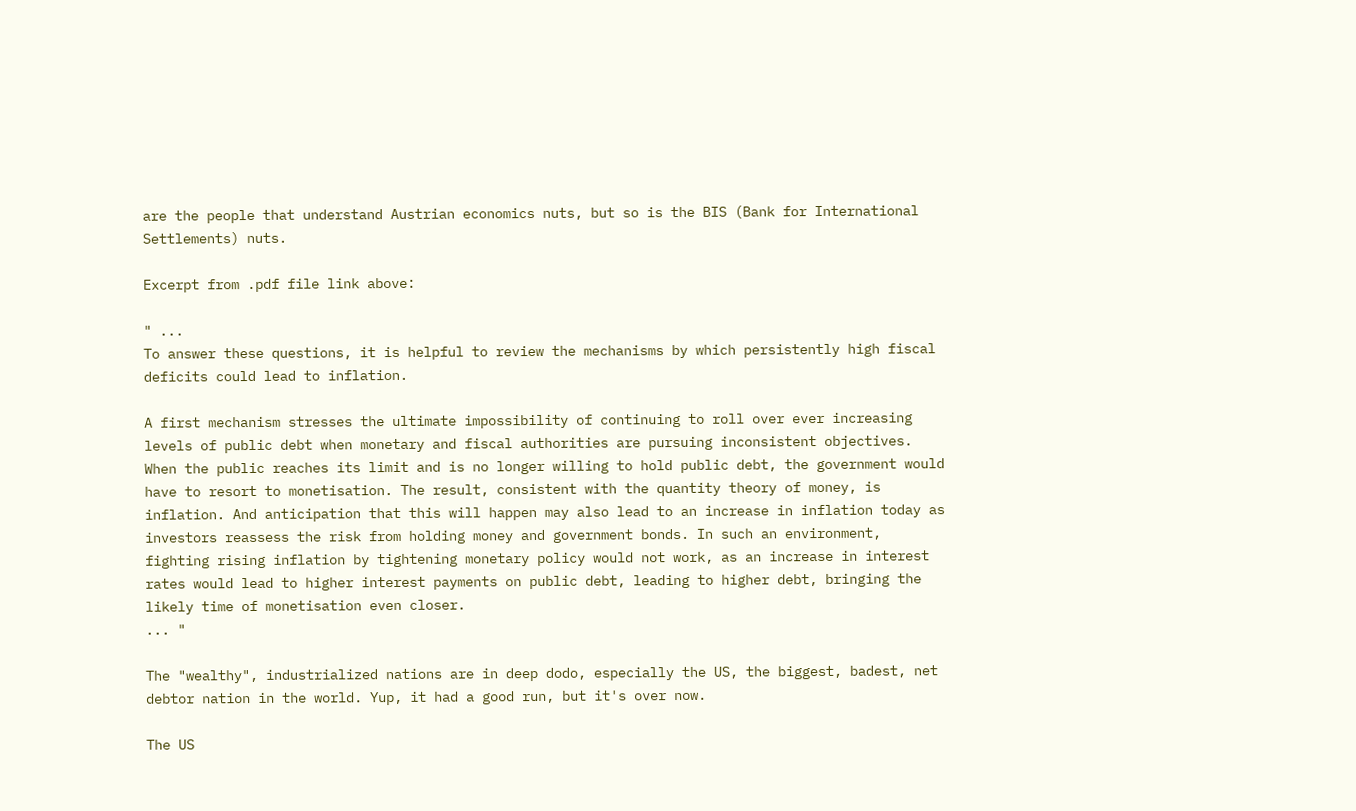are the people that understand Austrian economics nuts, but so is the BIS (Bank for International Settlements) nuts.

Excerpt from .pdf file link above:

" ...
To answer these questions, it is helpful to review the mechanisms by which persistently high fiscal deficits could lead to inflation.

A first mechanism stresses the ultimate impossibility of continuing to roll over ever increasing levels of public debt when monetary and fiscal authorities are pursuing inconsistent objectives. When the public reaches its limit and is no longer willing to hold public debt, the government would have to resort to monetisation. The result, consistent with the quantity theory of money, is inflation. And anticipation that this will happen may also lead to an increase in inflation today as investors reassess the risk from holding money and government bonds. In such an environment, fighting rising inflation by tightening monetary policy would not work, as an increase in interest rates would lead to higher interest payments on public debt, leading to higher debt, bringing the likely time of monetisation even closer.
... "

The "wealthy", industrialized nations are in deep dodo, especially the US, the biggest, badest, net debtor nation in the world. Yup, it had a good run, but it's over now.

The US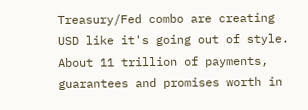Treasury/Fed combo are creating USD like it's going out of style. About 11 trillion of payments, guarantees and promises worth in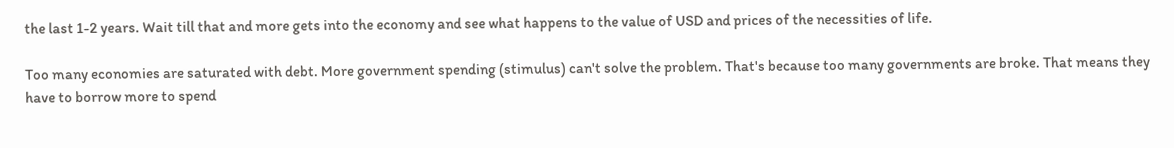the last 1-2 years. Wait till that and more gets into the economy and see what happens to the value of USD and prices of the necessities of life.

Too many economies are saturated with debt. More government spending (stimulus) can't solve the problem. That's because too many governments are broke. That means they have to borrow more to spend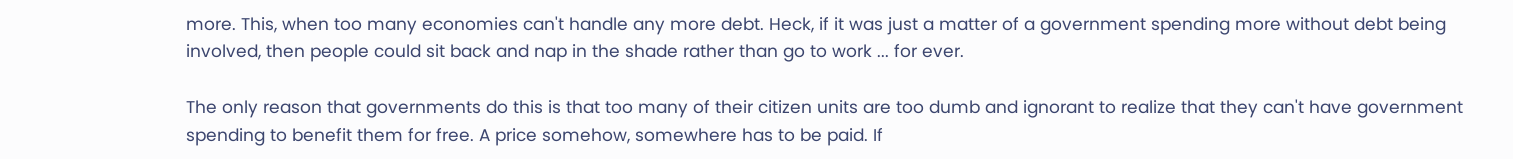more. This, when too many economies can't handle any more debt. Heck, if it was just a matter of a government spending more without debt being involved, then people could sit back and nap in the shade rather than go to work ... for ever.

The only reason that governments do this is that too many of their citizen units are too dumb and ignorant to realize that they can't have government spending to benefit them for free. A price somehow, somewhere has to be paid. If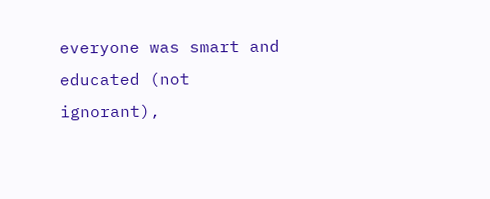everyone was smart and educated (not ignorant),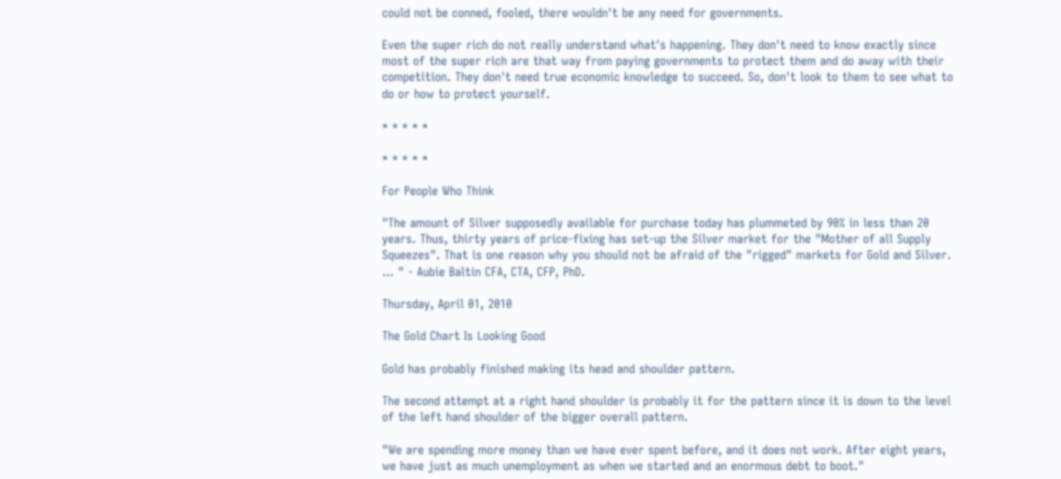could not be conned, fooled, there wouldn't be any need for governments.

Even the super rich do not really understand what's happening. They don't need to know exactly since most of the super rich are that way from paying governments to protect them and do away with their competition. They don't need true economic knowledge to succeed. So, don't look to them to see what to do or how to protect yourself.

* * * * *

* * * * *

For People Who Think

"The amount of Silver supposedly available for purchase today has plummeted by 90% in less than 20 years. Thus, thirty years of price-fixing has set-up the Silver market for the "Mother of all Supply Squeezes". That is one reason why you should not be afraid of the "rigged" markets for Gold and Silver. ... " - Aubie Baltin CFA, CTA, CFP, PhD.

Thursday, April 01, 2010

The Gold Chart Is Looking Good

Gold has probably finished making its head and shoulder pattern.

The second attempt at a right hand shoulder is probably it for the pattern since it is down to the level of the left hand shoulder of the bigger overall pattern.

"We are spending more money than we have ever spent before, and it does not work. After eight years, we have just as much unemployment as when we started and an enormous debt to boot."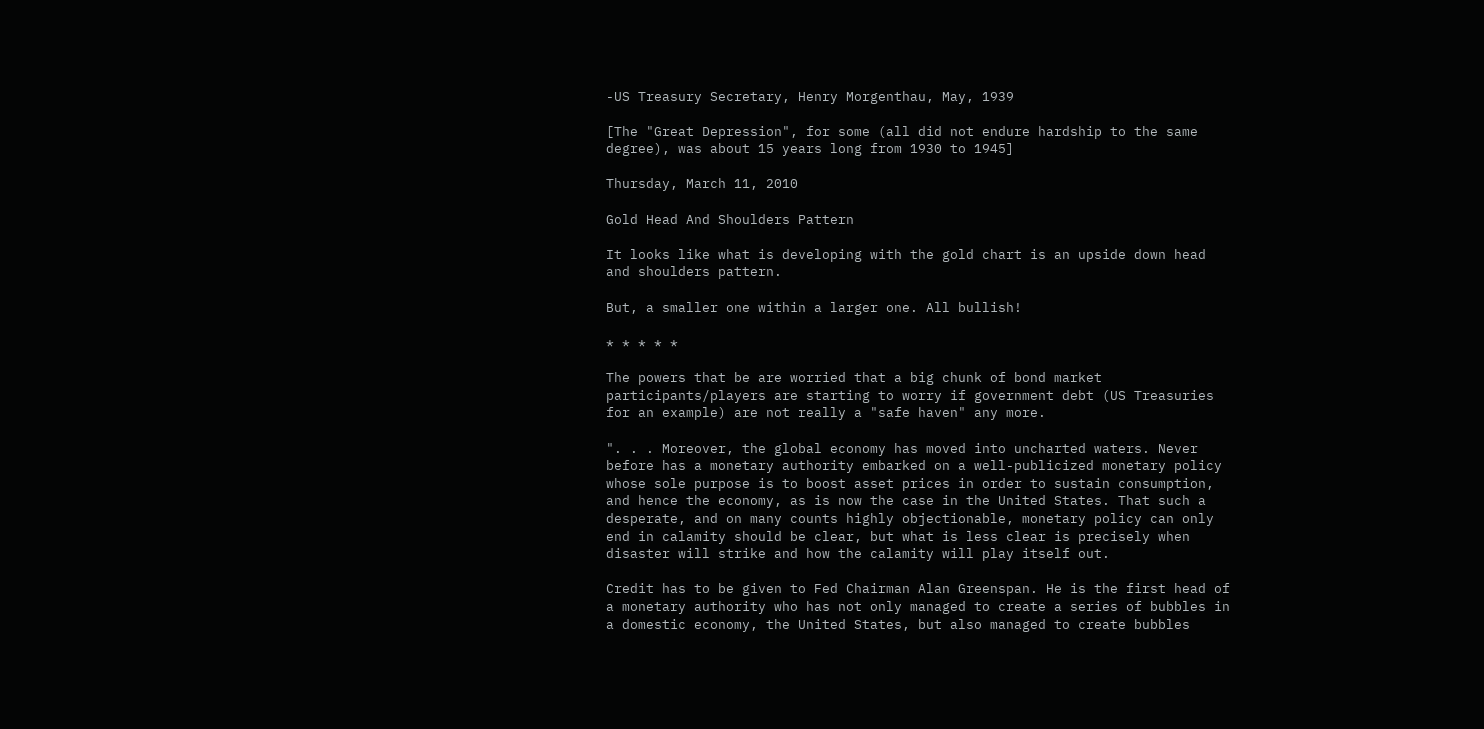-US Treasury Secretary, Henry Morgenthau, May, 1939

[The "Great Depression", for some (all did not endure hardship to the same degree), was about 15 years long from 1930 to 1945]

Thursday, March 11, 2010

Gold Head And Shoulders Pattern

It looks like what is developing with the gold chart is an upside down head and shoulders pattern.

But, a smaller one within a larger one. All bullish!

* * * * *

The powers that be are worried that a big chunk of bond market participants/players are starting to worry if government debt (US Treasuries for an example) are not really a "safe haven" any more.

". . . Moreover, the global economy has moved into uncharted waters. Never before has a monetary authority embarked on a well-publicized monetary policy whose sole purpose is to boost asset prices in order to sustain consumption, and hence the economy, as is now the case in the United States. That such a desperate, and on many counts highly objectionable, monetary policy can only end in calamity should be clear, but what is less clear is precisely when disaster will strike and how the calamity will play itself out.

Credit has to be given to Fed Chairman Alan Greenspan. He is the first head of a monetary authority who has not only managed to create a series of bubbles in a domestic economy, the United States, but also managed to create bubbles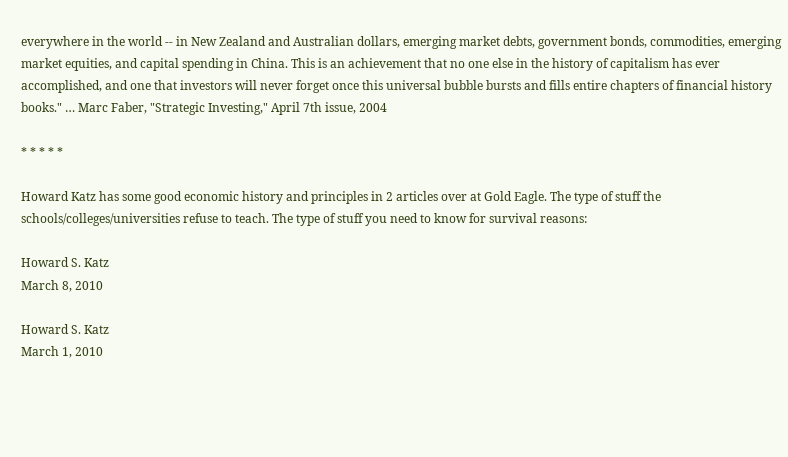everywhere in the world -- in New Zealand and Australian dollars, emerging market debts, government bonds, commodities, emerging market equities, and capital spending in China. This is an achievement that no one else in the history of capitalism has ever accomplished, and one that investors will never forget once this universal bubble bursts and fills entire chapters of financial history books." … Marc Faber, "Strategic Investing," April 7th issue, 2004

* * * * *

Howard Katz has some good economic history and principles in 2 articles over at Gold Eagle. The type of stuff the schools/colleges/universities refuse to teach. The type of stuff you need to know for survival reasons:

Howard S. Katz
March 8, 2010

Howard S. Katz
March 1, 2010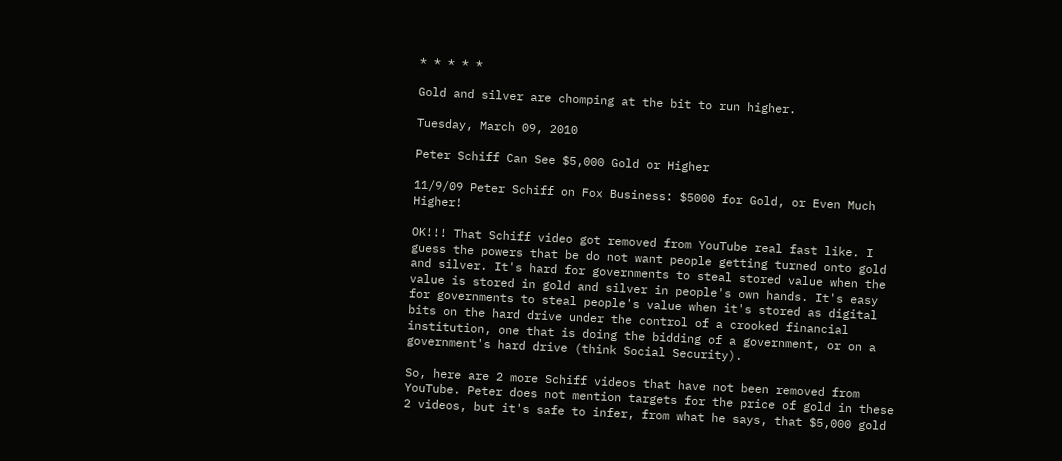* * * * *

Gold and silver are chomping at the bit to run higher.

Tuesday, March 09, 2010

Peter Schiff Can See $5,000 Gold or Higher

11/9/09 Peter Schiff on Fox Business: $5000 for Gold, or Even Much Higher!

OK!!! That Schiff video got removed from YouTube real fast like. I guess the powers that be do not want people getting turned onto gold and silver. It's hard for governments to steal stored value when the value is stored in gold and silver in people's own hands. It's easy for governments to steal people's value when it's stored as digital bits on the hard drive under the control of a crooked financial institution, one that is doing the bidding of a government, or on a government's hard drive (think Social Security).

So, here are 2 more Schiff videos that have not been removed from YouTube. Peter does not mention targets for the price of gold in these 2 videos, but it's safe to infer, from what he says, that $5,000 gold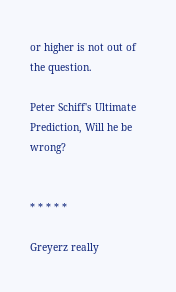or higher is not out of the question.

Peter Schiff's Ultimate Prediction, Will he be wrong?


* * * * *

Greyerz really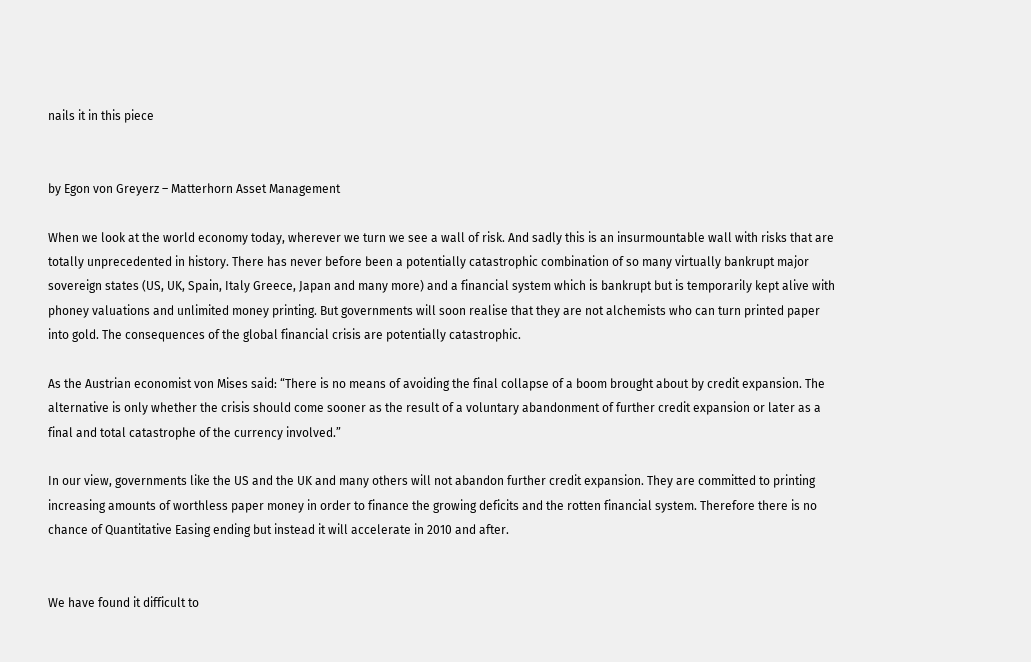nails it in this piece


by Egon von Greyerz – Matterhorn Asset Management

When we look at the world economy today, wherever we turn we see a wall of risk. And sadly this is an insurmountable wall with risks that are totally unprecedented in history. There has never before been a potentially catastrophic combination of so many virtually bankrupt major sovereign states (US, UK, Spain, Italy Greece, Japan and many more) and a financial system which is bankrupt but is temporarily kept alive with phoney valuations and unlimited money printing. But governments will soon realise that they are not alchemists who can turn printed paper into gold. The consequences of the global financial crisis are potentially catastrophic.

As the Austrian economist von Mises said: “There is no means of avoiding the final collapse of a boom brought about by credit expansion. The alternative is only whether the crisis should come sooner as the result of a voluntary abandonment of further credit expansion or later as a final and total catastrophe of the currency involved.”

In our view, governments like the US and the UK and many others will not abandon further credit expansion. They are committed to printing increasing amounts of worthless paper money in order to finance the growing deficits and the rotten financial system. Therefore there is no chance of Quantitative Easing ending but instead it will accelerate in 2010 and after.


We have found it difficult to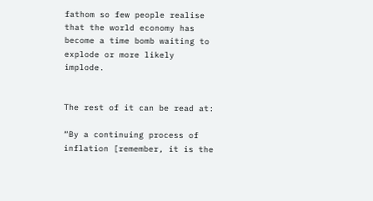fathom so few people realise that the world economy has become a time bomb waiting to explode or more likely implode.


The rest of it can be read at:

“By a continuing process of inflation [remember, it is the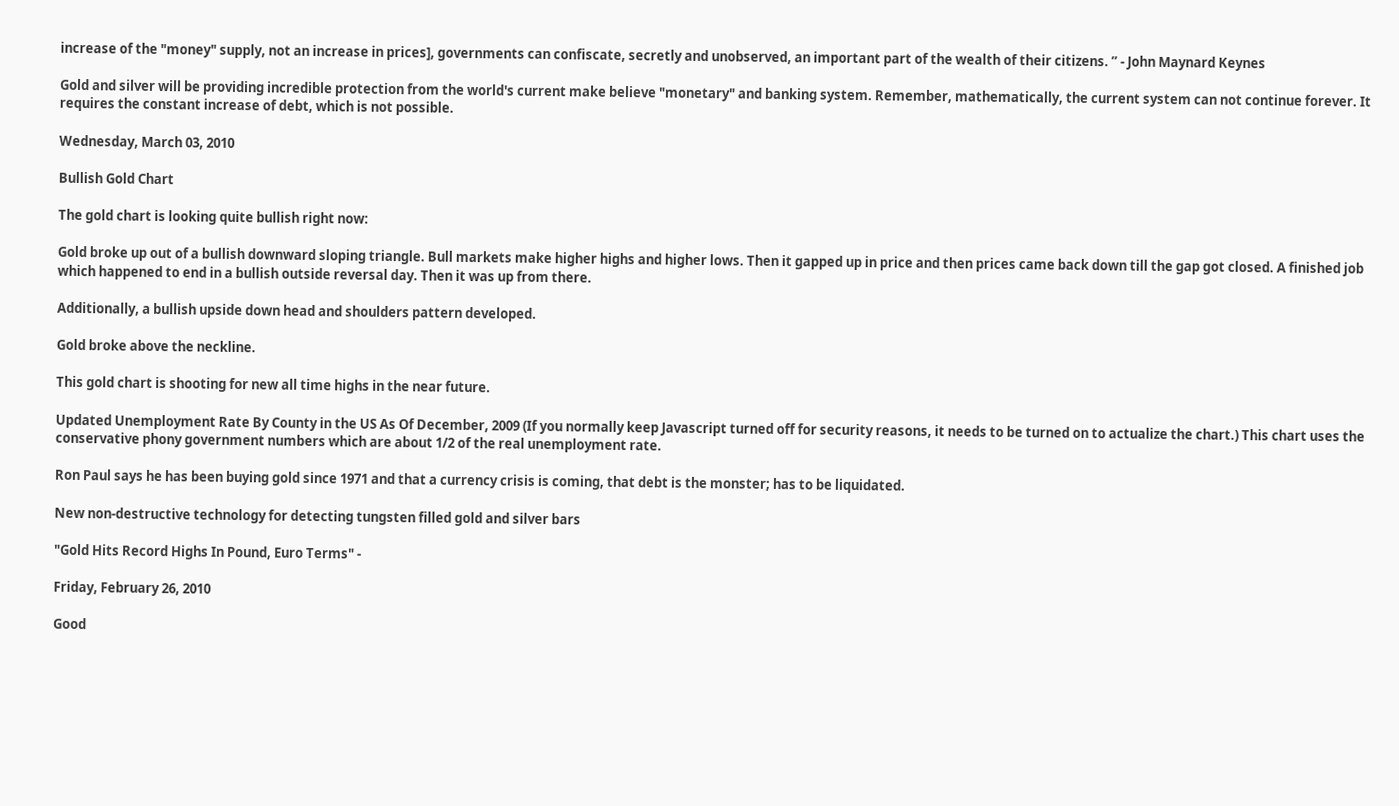increase of the "money" supply, not an increase in prices], governments can confiscate, secretly and unobserved, an important part of the wealth of their citizens. ” - John Maynard Keynes

Gold and silver will be providing incredible protection from the world's current make believe "monetary" and banking system. Remember, mathematically, the current system can not continue forever. It requires the constant increase of debt, which is not possible.

Wednesday, March 03, 2010

Bullish Gold Chart

The gold chart is looking quite bullish right now:

Gold broke up out of a bullish downward sloping triangle. Bull markets make higher highs and higher lows. Then it gapped up in price and then prices came back down till the gap got closed. A finished job which happened to end in a bullish outside reversal day. Then it was up from there.

Additionally, a bullish upside down head and shoulders pattern developed.

Gold broke above the neckline.

This gold chart is shooting for new all time highs in the near future.

Updated Unemployment Rate By County in the US As Of December, 2009 (If you normally keep Javascript turned off for security reasons, it needs to be turned on to actualize the chart.) This chart uses the conservative phony government numbers which are about 1/2 of the real unemployment rate.

Ron Paul says he has been buying gold since 1971 and that a currency crisis is coming, that debt is the monster; has to be liquidated.

New non-destructive technology for detecting tungsten filled gold and silver bars

"Gold Hits Record Highs In Pound, Euro Terms" -

Friday, February 26, 2010

Good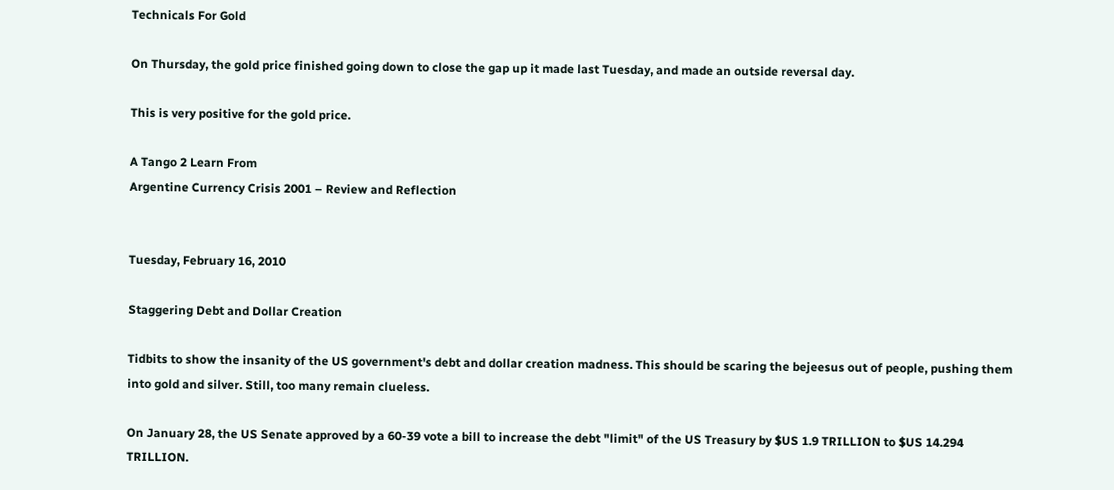Technicals For Gold

On Thursday, the gold price finished going down to close the gap up it made last Tuesday, and made an outside reversal day.

This is very positive for the gold price.

A Tango 2 Learn From
Argentine Currency Crisis 2001 – Review and Reflection


Tuesday, February 16, 2010

Staggering Debt and Dollar Creation

Tidbits to show the insanity of the US government's debt and dollar creation madness. This should be scaring the bejeesus out of people, pushing them into gold and silver. Still, too many remain clueless.

On January 28, the US Senate approved by a 60-39 vote a bill to increase the debt "limit" of the US Treasury by $US 1.9 TRILLION to $US 14.294 TRILLION.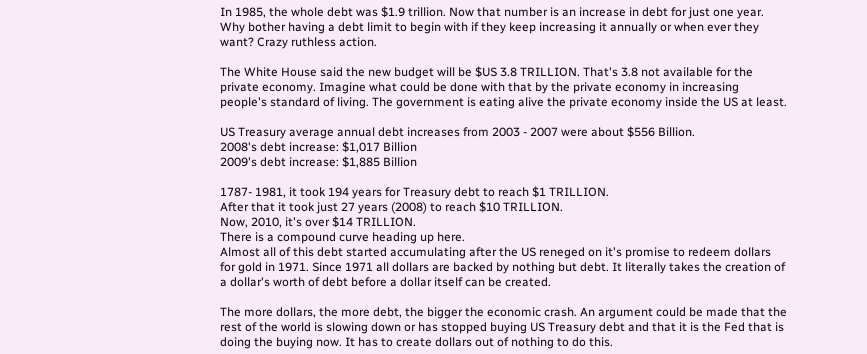In 1985, the whole debt was $1.9 trillion. Now that number is an increase in debt for just one year. Why bother having a debt limit to begin with if they keep increasing it annually or when ever they want? Crazy ruthless action.

The White House said the new budget will be $US 3.8 TRILLION. That's 3.8 not available for the private economy. Imagine what could be done with that by the private economy in increasing people's standard of living. The government is eating alive the private economy inside the US at least.

US Treasury average annual debt increases from 2003 - 2007 were about $556 Billion.
2008's debt increase: $1,017 Billion
2009's debt increase: $1,885 Billion

1787- 1981, it took 194 years for Treasury debt to reach $1 TRILLION.
After that it took just 27 years (2008) to reach $10 TRILLION.
Now, 2010, it's over $14 TRILLION.
There is a compound curve heading up here.
Almost all of this debt started accumulating after the US reneged on it's promise to redeem dollars for gold in 1971. Since 1971 all dollars are backed by nothing but debt. It literally takes the creation of a dollar's worth of debt before a dollar itself can be created.

The more dollars, the more debt, the bigger the economic crash. An argument could be made that the rest of the world is slowing down or has stopped buying US Treasury debt and that it is the Fed that is doing the buying now. It has to create dollars out of nothing to do this.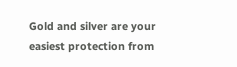Gold and silver are your easiest protection from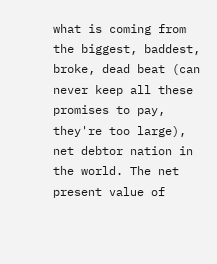what is coming from the biggest, baddest, broke, dead beat (can never keep all these promises to pay, they're too large), net debtor nation in the world. The net present value of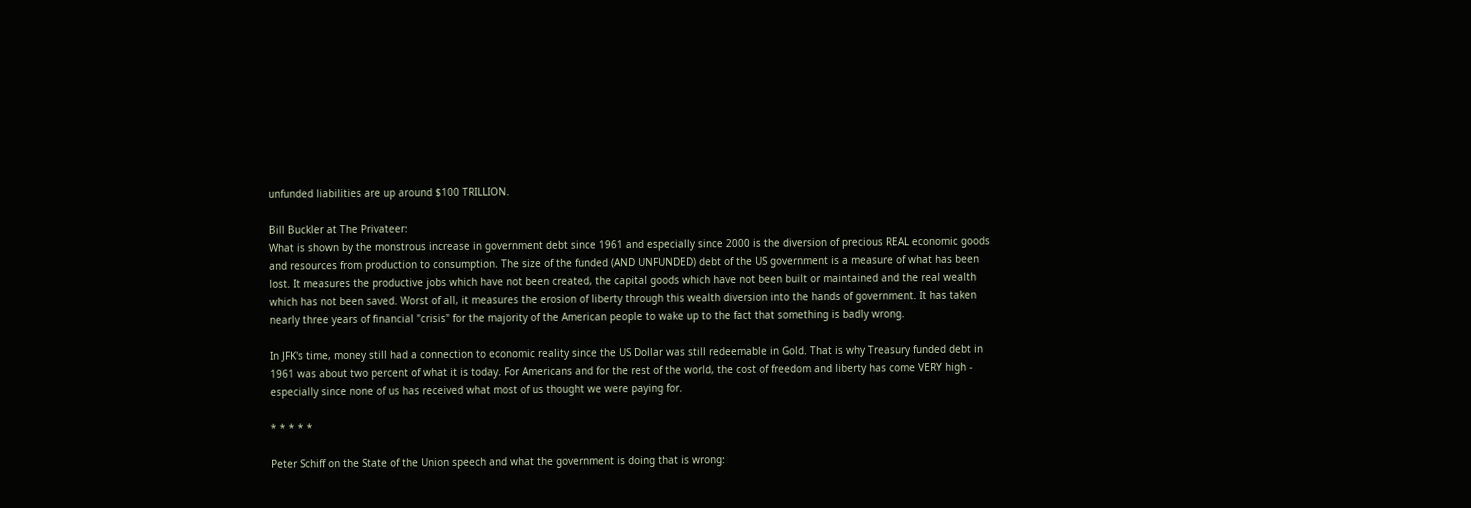unfunded liabilities are up around $100 TRILLION.

Bill Buckler at The Privateer:
What is shown by the monstrous increase in government debt since 1961 and especially since 2000 is the diversion of precious REAL economic goods and resources from production to consumption. The size of the funded (AND UNFUNDED) debt of the US government is a measure of what has been lost. It measures the productive jobs which have not been created, the capital goods which have not been built or maintained and the real wealth which has not been saved. Worst of all, it measures the erosion of liberty through this wealth diversion into the hands of government. It has taken nearly three years of financial "crisis" for the majority of the American people to wake up to the fact that something is badly wrong.

In JFK's time, money still had a connection to economic reality since the US Dollar was still redeemable in Gold. That is why Treasury funded debt in 1961 was about two percent of what it is today. For Americans and for the rest of the world, the cost of freedom and liberty has come VERY high - especially since none of us has received what most of us thought we were paying for.

* * * * *

Peter Schiff on the State of the Union speech and what the government is doing that is wrong: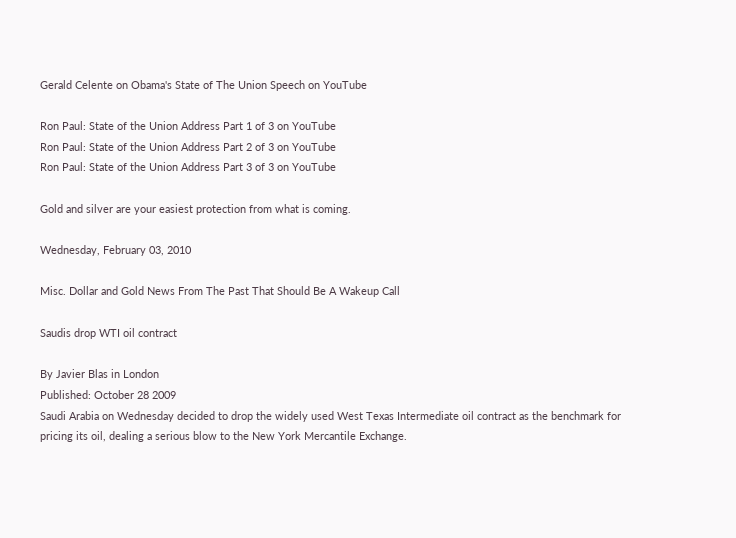Gerald Celente on Obama's State of The Union Speech on YouTube

Ron Paul: State of the Union Address Part 1 of 3 on YouTube
Ron Paul: State of the Union Address Part 2 of 3 on YouTube
Ron Paul: State of the Union Address Part 3 of 3 on YouTube

Gold and silver are your easiest protection from what is coming.

Wednesday, February 03, 2010

Misc. Dollar and Gold News From The Past That Should Be A Wakeup Call

Saudis drop WTI oil contract

By Javier Blas in London
Published: October 28 2009
Saudi Arabia on Wednesday decided to drop the widely used West Texas Intermediate oil contract as the benchmark for pricing its oil, dealing a serious blow to the New York Mercantile Exchange.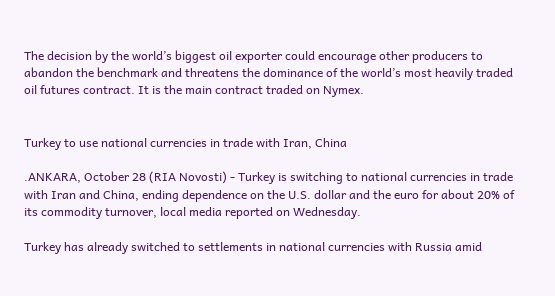The decision by the world’s biggest oil exporter could encourage other producers to abandon the benchmark and threatens the dominance of the world’s most heavily traded oil futures contract. It is the main contract traded on Nymex.


Turkey to use national currencies in trade with Iran, China

.ANKARA, October 28 (RIA Novosti) - Turkey is switching to national currencies in trade with Iran and China, ending dependence on the U.S. dollar and the euro for about 20% of its commodity turnover, local media reported on Wednesday.

Turkey has already switched to settlements in national currencies with Russia amid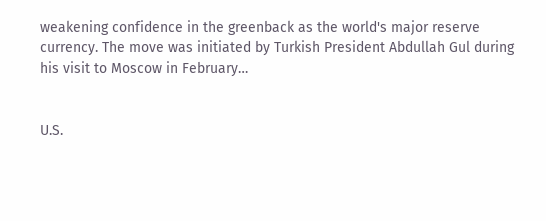weakening confidence in the greenback as the world's major reserve currency. The move was initiated by Turkish President Abdullah Gul during his visit to Moscow in February…


U.S.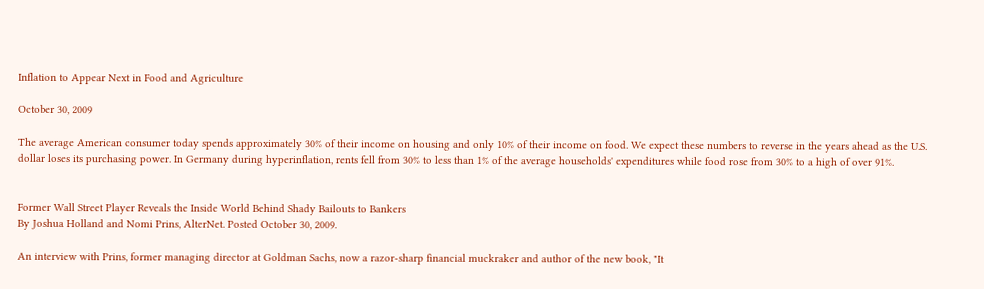Inflation to Appear Next in Food and Agriculture

October 30, 2009

The average American consumer today spends approximately 30% of their income on housing and only 10% of their income on food. We expect these numbers to reverse in the years ahead as the U.S. dollar loses its purchasing power. In Germany during hyperinflation, rents fell from 30% to less than 1% of the average households' expenditures while food rose from 30% to a high of over 91%.


Former Wall Street Player Reveals the Inside World Behind Shady Bailouts to Bankers
By Joshua Holland and Nomi Prins, AlterNet. Posted October 30, 2009.

An interview with Prins, former managing director at Goldman Sachs, now a razor-sharp financial muckraker and author of the new book, "It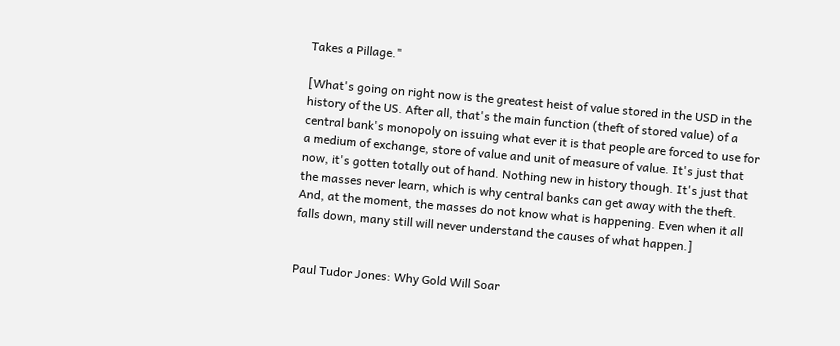Takes a Pillage."

[What's going on right now is the greatest heist of value stored in the USD in the history of the US. After all, that's the main function (theft of stored value) of a central bank's monopoly on issuing what ever it is that people are forced to use for a medium of exchange, store of value and unit of measure of value. It's just that now, it's gotten totally out of hand. Nothing new in history though. It's just that the masses never learn, which is why central banks can get away with the theft. And, at the moment, the masses do not know what is happening. Even when it all falls down, many still will never understand the causes of what happen.]


Paul Tudor Jones: Why Gold Will Soar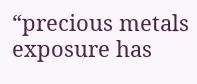“precious metals exposure has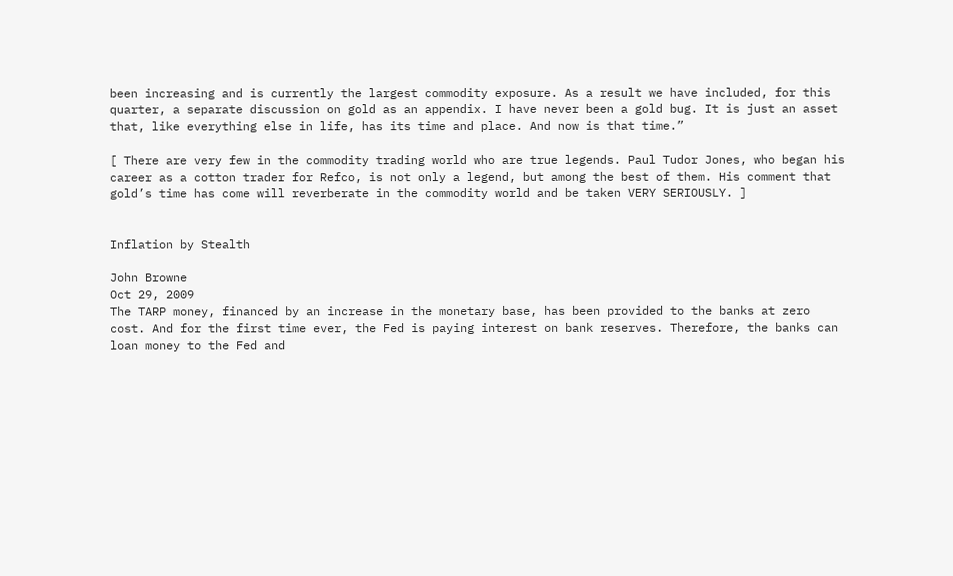been increasing and is currently the largest commodity exposure. As a result we have included, for this quarter, a separate discussion on gold as an appendix. I have never been a gold bug. It is just an asset that, like everything else in life, has its time and place. And now is that time.”

[ There are very few in the commodity trading world who are true legends. Paul Tudor Jones, who began his career as a cotton trader for Refco, is not only a legend, but among the best of them. His comment that gold’s time has come will reverberate in the commodity world and be taken VERY SERIOUSLY. ]


Inflation by Stealth

John Browne
Oct 29, 2009
The TARP money, financed by an increase in the monetary base, has been provided to the banks at zero cost. And for the first time ever, the Fed is paying interest on bank reserves. Therefore, the banks can loan money to the Fed and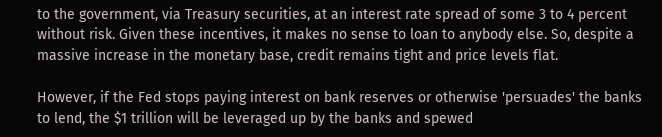to the government, via Treasury securities, at an interest rate spread of some 3 to 4 percent without risk. Given these incentives, it makes no sense to loan to anybody else. So, despite a massive increase in the monetary base, credit remains tight and price levels flat.

However, if the Fed stops paying interest on bank reserves or otherwise 'persuades' the banks to lend, the $1 trillion will be leveraged up by the banks and spewed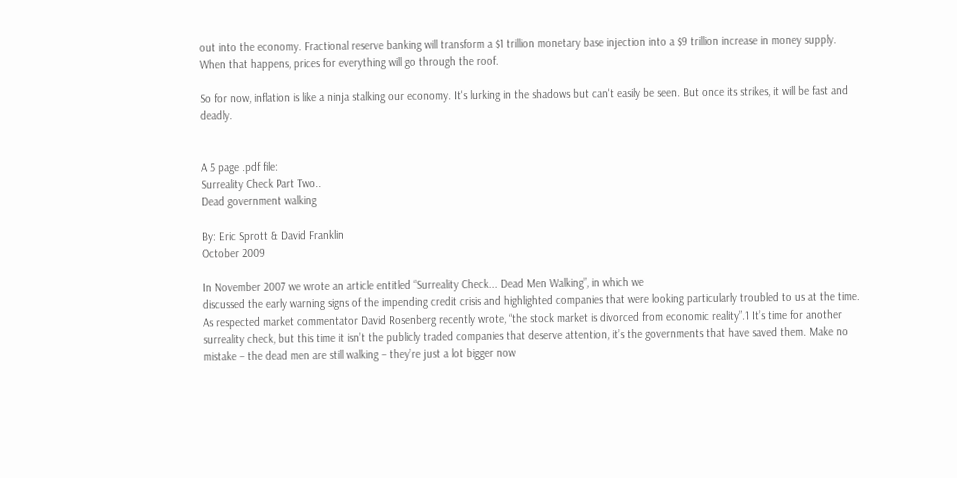out into the economy. Fractional reserve banking will transform a $1 trillion monetary base injection into a $9 trillion increase in money supply. When that happens, prices for everything will go through the roof.

So for now, inflation is like a ninja stalking our economy. It's lurking in the shadows but can't easily be seen. But once its strikes, it will be fast and deadly.


A 5 page .pdf file:
Surreality Check Part Two..
Dead government walking

By: Eric Sprott & David Franklin
October 2009

In November 2007 we wrote an article entitled “Surreality Check... Dead Men Walking”, in which we
discussed the early warning signs of the impending credit crisis and highlighted companies that were looking particularly troubled to us at the time.
As respected market commentator David Rosenberg recently wrote, “the stock market is divorced from economic reality”.1 It’s time for another surreality check, but this time it isn’t the publicly traded companies that deserve attention, it’s the governments that have saved them. Make no mistake – the dead men are still walking – they’re just a lot bigger now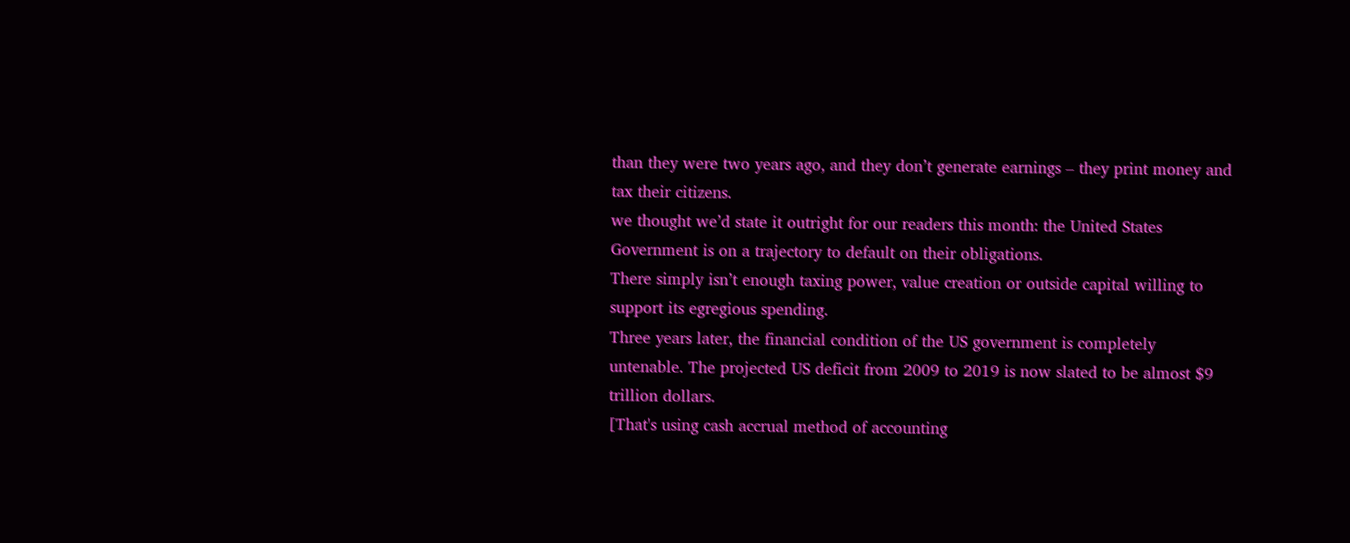than they were two years ago, and they don’t generate earnings – they print money and tax their citizens.
we thought we’d state it outright for our readers this month: the United States Government is on a trajectory to default on their obligations.
There simply isn’t enough taxing power, value creation or outside capital willing to support its egregious spending.
Three years later, the financial condition of the US government is completely untenable. The projected US deficit from 2009 to 2019 is now slated to be almost $9 trillion dollars.
[That's using cash accrual method of accounting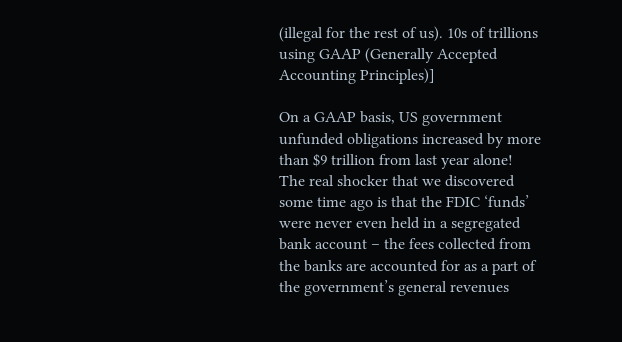(illegal for the rest of us). 10s of trillions using GAAP (Generally Accepted Accounting Principles)]

On a GAAP basis, US government unfunded obligations increased by more than $9 trillion from last year alone!
The real shocker that we discovered some time ago is that the FDIC ‘funds’ were never even held in a segregated bank account – the fees collected from the banks are accounted for as a part of the government’s general revenues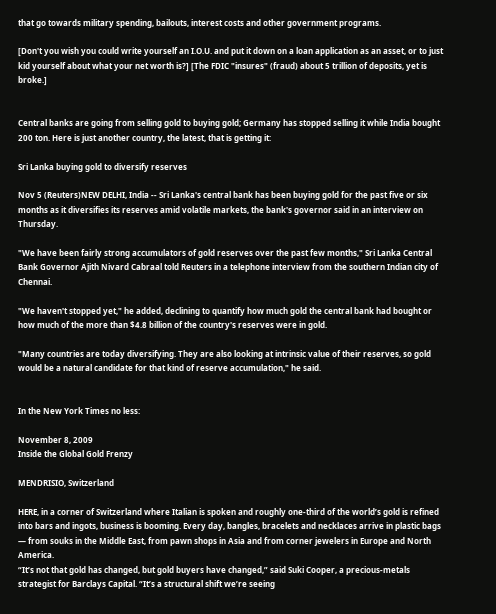that go towards military spending, bailouts, interest costs and other government programs.

[Don't you wish you could write yourself an I.O.U. and put it down on a loan application as an asset, or to just kid yourself about what your net worth is?] [The FDIC "insures" (fraud) about 5 trillion of deposits, yet is broke.]


Central banks are going from selling gold to buying gold; Germany has stopped selling it while India bought 200 ton. Here is just another country, the latest, that is getting it:

Sri Lanka buying gold to diversify reserves

Nov 5 (Reuters)NEW DELHI, India -- Sri Lanka's central bank has been buying gold for the past five or six months as it diversifies its reserves amid volatile markets, the bank's governor said in an interview on Thursday.

"We have been fairly strong accumulators of gold reserves over the past few months," Sri Lanka Central Bank Governor Ajith Nivard Cabraal told Reuters in a telephone interview from the southern Indian city of Chennai.

"We haven't stopped yet," he added, declining to quantify how much gold the central bank had bought or how much of the more than $4.8 billion of the country's reserves were in gold.

"Many countries are today diversifying. They are also looking at intrinsic value of their reserves, so gold would be a natural candidate for that kind of reserve accumulation," he said.


In the New York Times no less:

November 8, 2009
Inside the Global Gold Frenzy

MENDRISIO, Switzerland

HERE, in a corner of Switzerland where Italian is spoken and roughly one-third of the world’s gold is refined into bars and ingots, business is booming. Every day, bangles, bracelets and necklaces arrive in plastic bags — from souks in the Middle East, from pawn shops in Asia and from corner jewelers in Europe and North America.
“It’s not that gold has changed, but gold buyers have changed,” said Suki Cooper, a precious-metals strategist for Barclays Capital. “It’s a structural shift we’re seeing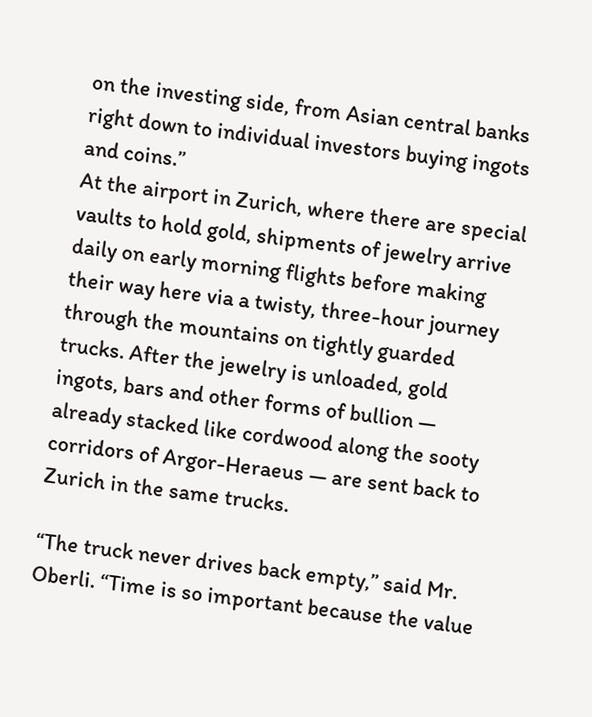on the investing side, from Asian central banks right down to individual investors buying ingots and coins.”
At the airport in Zurich, where there are special vaults to hold gold, shipments of jewelry arrive daily on early morning flights before making their way here via a twisty, three-hour journey through the mountains on tightly guarded trucks. After the jewelry is unloaded, gold ingots, bars and other forms of bullion — already stacked like cordwood along the sooty corridors of Argor-Heraeus — are sent back to Zurich in the same trucks.

“The truck never drives back empty,” said Mr. Oberli. “Time is so important because the value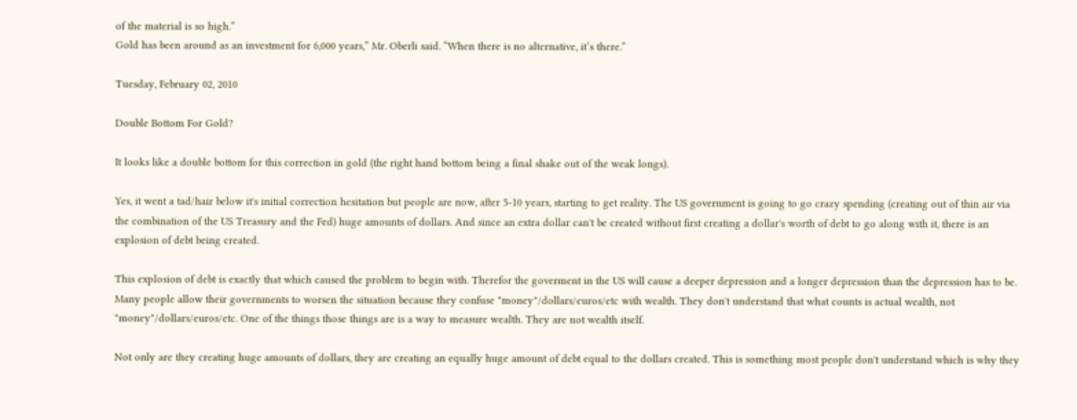of the material is so high.”
Gold has been around as an investment for 6,000 years,” Mr. Oberli said. “When there is no alternative, it’s there.”

Tuesday, February 02, 2010

Double Bottom For Gold?

It looks like a double bottom for this correction in gold (the right hand bottom being a final shake out of the weak longs).

Yes, it went a tad/hair below it's initial correction hesitation but people are now, after 5-10 years, starting to get reality. The US government is going to go crazy spending (creating out of thin air via the combination of the US Treasury and the Fed) huge amounts of dollars. And since an extra dollar can't be created without first creating a dollar's worth of debt to go along with it, there is an explosion of debt being created.

This explosion of debt is exactly that which caused the problem to begin with. Therefor the goverment in the US will cause a deeper depression and a longer depression than the depression has to be. Many people allow their governments to worsen the situation because they confuse "money"/dollars/euros/etc with wealth. They don't understand that what counts is actual wealth, not "money"/dollars/euros/etc. One of the things those things are is a way to measure wealth. They are not wealth itself.

Not only are they creating huge amounts of dollars, they are creating an equally huge amount of debt equal to the dollars created. This is something most people don't understand which is why they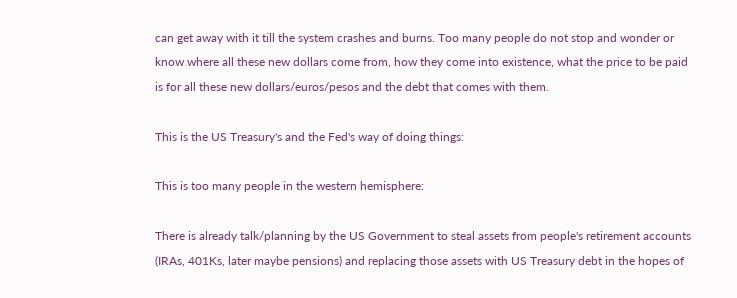can get away with it till the system crashes and burns. Too many people do not stop and wonder or know where all these new dollars come from, how they come into existence, what the price to be paid is for all these new dollars/euros/pesos and the debt that comes with them.

This is the US Treasury's and the Fed's way of doing things:

This is too many people in the western hemisphere:

There is already talk/planning by the US Government to steal assets from people's retirement accounts (IRAs, 401Ks, later maybe pensions) and replacing those assets with US Treasury debt in the hopes of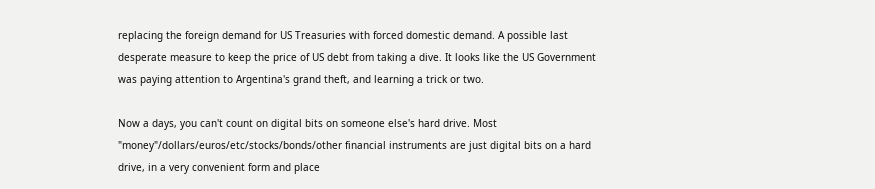replacing the foreign demand for US Treasuries with forced domestic demand. A possible last desperate measure to keep the price of US debt from taking a dive. It looks like the US Government was paying attention to Argentina's grand theft, and learning a trick or two.

Now a days, you can't count on digital bits on someone else's hard drive. Most "money"/dollars/euros/etc/stocks/bonds/other financial instruments are just digital bits on a hard drive, in a very convenient form and place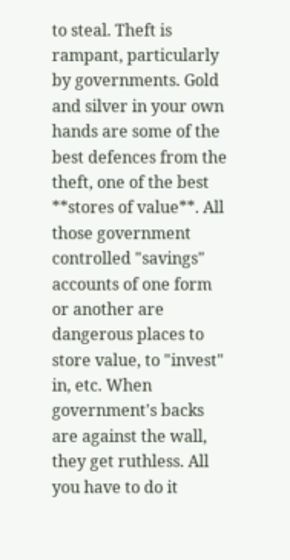to steal. Theft is rampant, particularly by governments. Gold and silver in your own hands are some of the best defences from the theft, one of the best **stores of value**. All those government controlled "savings" accounts of one form or another are dangerous places to store value, to "invest" in, etc. When government's backs are against the wall, they get ruthless. All you have to do it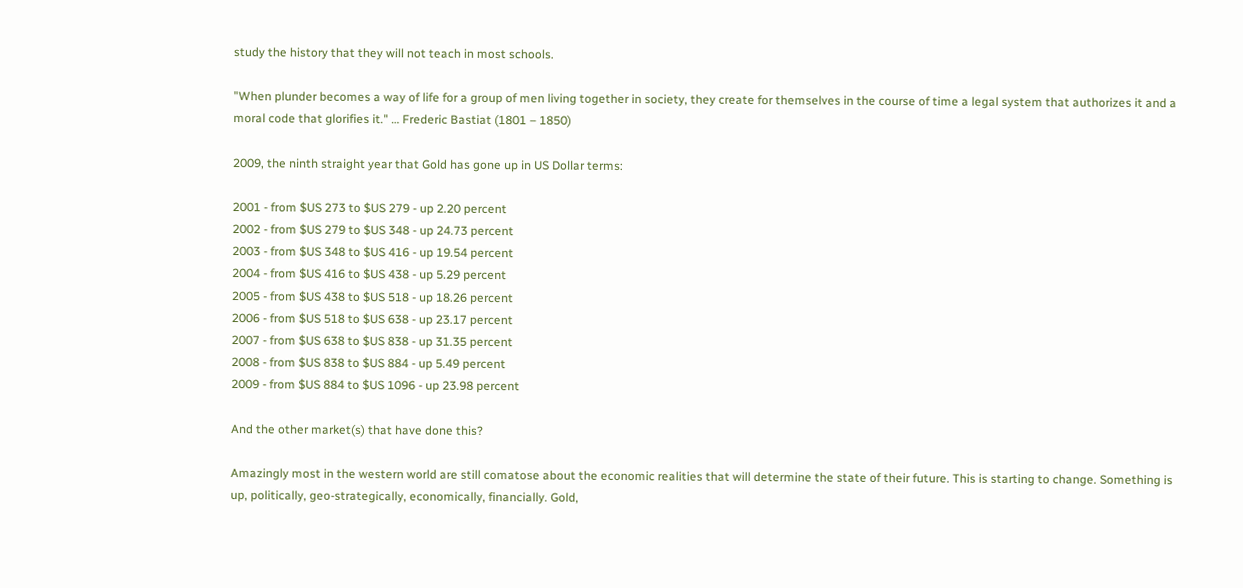study the history that they will not teach in most schools.

"When plunder becomes a way of life for a group of men living together in society, they create for themselves in the course of time a legal system that authorizes it and a moral code that glorifies it." … Frederic Bastiat (1801 – 1850)

2009, the ninth straight year that Gold has gone up in US Dollar terms:

2001 - from $US 273 to $US 279 - up 2.20 percent
2002 - from $US 279 to $US 348 - up 24.73 percent
2003 - from $US 348 to $US 416 - up 19.54 percent
2004 - from $US 416 to $US 438 - up 5.29 percent
2005 - from $US 438 to $US 518 - up 18.26 percent
2006 - from $US 518 to $US 638 - up 23.17 percent
2007 - from $US 638 to $US 838 - up 31.35 percent
2008 - from $US 838 to $US 884 - up 5.49 percent
2009 - from $US 884 to $US 1096 - up 23.98 percent

And the other market(s) that have done this?

Amazingly most in the western world are still comatose about the economic realities that will determine the state of their future. This is starting to change. Something is up, politically, geo-strategically, economically, financially. Gold,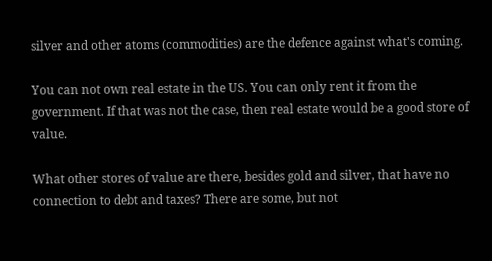silver and other atoms (commodities) are the defence against what's coming.

You can not own real estate in the US. You can only rent it from the government. If that was not the case, then real estate would be a good store of value.

What other stores of value are there, besides gold and silver, that have no connection to debt and taxes? There are some, but not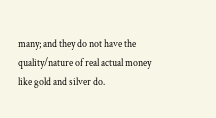many; and they do not have the quality/nature of real actual money like gold and silver do.